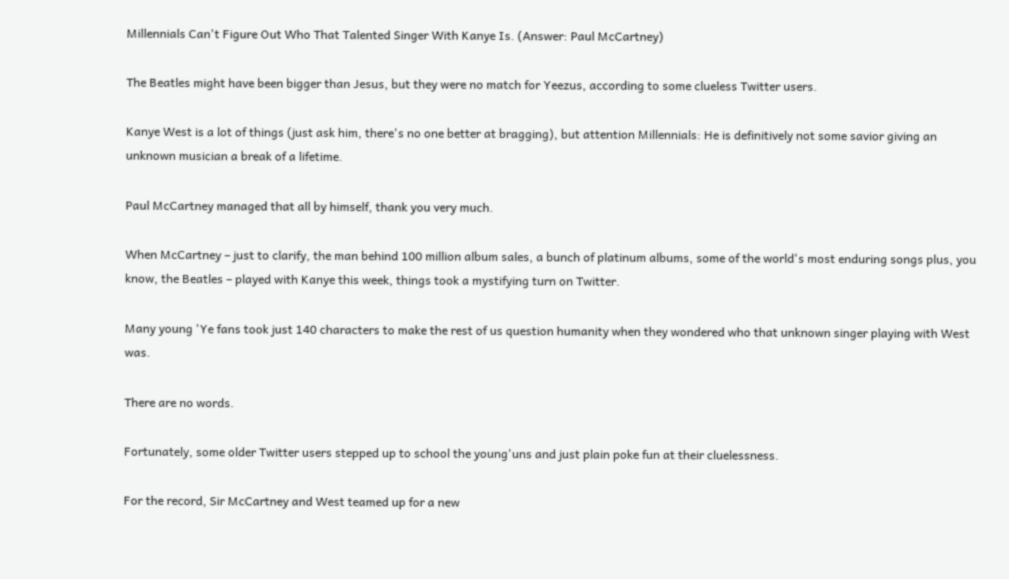Millennials Can't Figure Out Who That Talented Singer With Kanye Is. (Answer: Paul McCartney)

The Beatles might have been bigger than Jesus, but they were no match for Yeezus, according to some clueless Twitter users.

Kanye West is a lot of things (just ask him, there's no one better at bragging), but attention Millennials: He is definitively not some savior giving an unknown musician a break of a lifetime.

Paul McCartney managed that all by himself, thank you very much.

When McCartney – just to clarify, the man behind 100 million album sales, a bunch of platinum albums, some of the world's most enduring songs plus, you know, the Beatles – played with Kanye this week, things took a mystifying turn on Twitter.

Many young 'Ye fans took just 140 characters to make the rest of us question humanity when they wondered who that unknown singer playing with West was.

There are no words.

Fortunately, some older Twitter users stepped up to school the young'uns and just plain poke fun at their cluelessness.

For the record, Sir McCartney and West teamed up for a new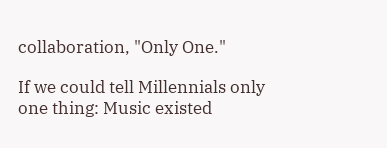collaboration, "Only One."

If we could tell Millennials only one thing: Music existed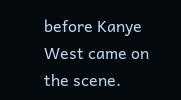before Kanye West came on the scene.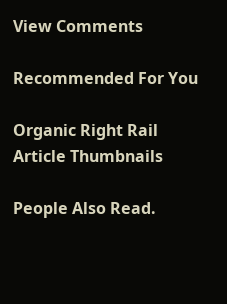View Comments

Recommended For You

Organic Right Rail Article Thumbnails

People Also Read.